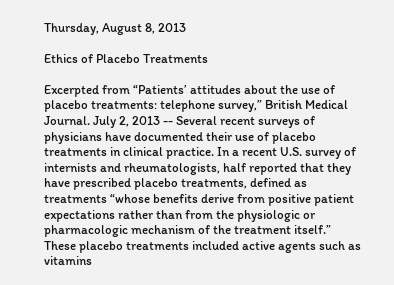Thursday, August 8, 2013

Ethics of Placebo Treatments

Excerpted from “Patients’ attitudes about the use of placebo treatments: telephone survey,” British Medical Journal. July 2, 2013 -- Several recent surveys of physicians have documented their use of placebo treatments in clinical practice. In a recent U.S. survey of internists and rheumatologists, half reported that they have prescribed placebo treatments, defined as treatments “whose benefits derive from positive patient expectations rather than from the physiologic or pharmacologic mechanism of the treatment itself.” These placebo treatments included active agents such as vitamins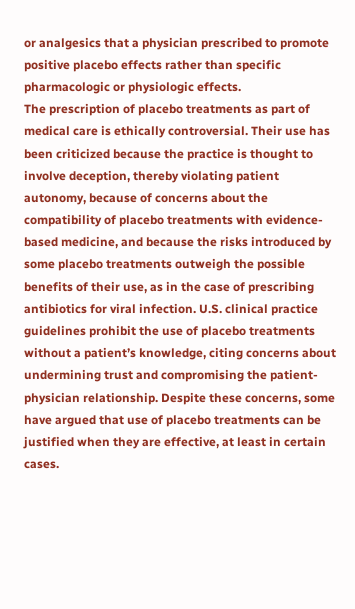or analgesics that a physician prescribed to promote positive placebo effects rather than specific pharmacologic or physiologic effects.
The prescription of placebo treatments as part of medical care is ethically controversial. Their use has been criticized because the practice is thought to involve deception, thereby violating patient autonomy, because of concerns about the compatibility of placebo treatments with evidence-based medicine, and because the risks introduced by some placebo treatments outweigh the possible benefits of their use, as in the case of prescribing antibiotics for viral infection. U.S. clinical practice guidelines prohibit the use of placebo treatments without a patient’s knowledge, citing concerns about undermining trust and compromising the patient-physician relationship. Despite these concerns, some have argued that use of placebo treatments can be justified when they are effective, at least in certain cases.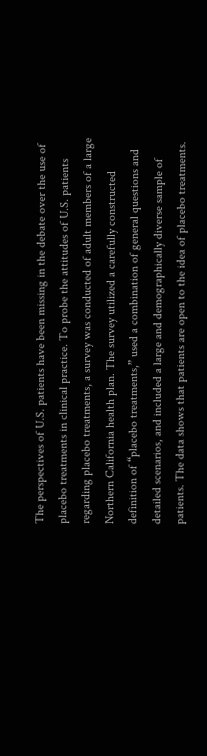The perspectives of U.S. patients have been missing in the debate over the use of placebo treatments in clinical practice. To probe the attitudes of U.S. patients regarding placebo treatments, a survey was conducted of adult members of a large Northern California health plan. The survey utilized a carefully constructed definition of “placebo treatments,” used a combination of general questions and detailed scenarios, and included a large and demographically diverse sample of patients. The data shows that patients are open to the idea of placebo treatments.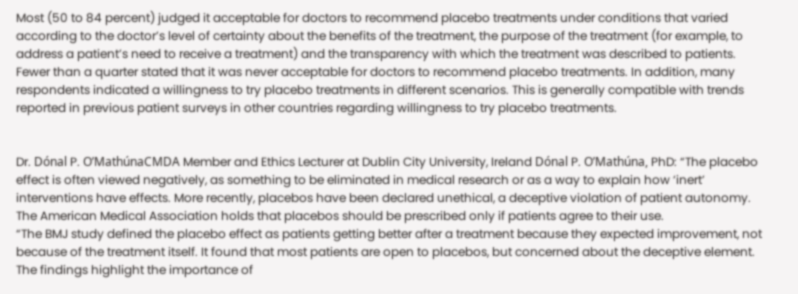Most (50 to 84 percent) judged it acceptable for doctors to recommend placebo treatments under conditions that varied according to the doctor’s level of certainty about the benefits of the treatment, the purpose of the treatment (for example, to address a patient’s need to receive a treatment) and the transparency with which the treatment was described to patients. Fewer than a quarter stated that it was never acceptable for doctors to recommend placebo treatments. In addition, many respondents indicated a willingness to try placebo treatments in different scenarios. This is generally compatible with trends reported in previous patient surveys in other countries regarding willingness to try placebo treatments.


Dr. Dónal P. O’MathúnaCMDA Member and Ethics Lecturer at Dublin City University, Ireland Dónal P. O’Mathúna, PhD: “The placebo effect is often viewed negatively, as something to be eliminated in medical research or as a way to explain how ‘inert’ interventions have effects. More recently, placebos have been declared unethical, a deceptive violation of patient autonomy. The American Medical Association holds that placebos should be prescribed only if patients agree to their use.
“The BMJ study defined the placebo effect as patients getting better after a treatment because they expected improvement, not because of the treatment itself. It found that most patients are open to placebos, but concerned about the deceptive element. The findings highlight the importance of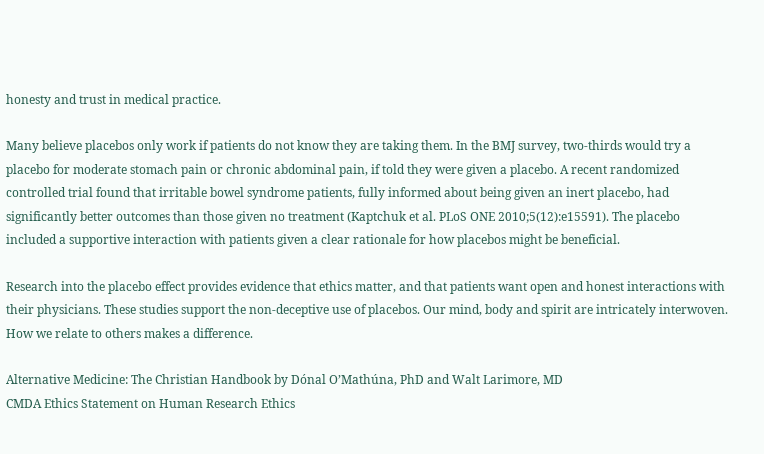honesty and trust in medical practice.

Many believe placebos only work if patients do not know they are taking them. In the BMJ survey, two-thirds would try a placebo for moderate stomach pain or chronic abdominal pain, if told they were given a placebo. A recent randomized controlled trial found that irritable bowel syndrome patients, fully informed about being given an inert placebo, had significantly better outcomes than those given no treatment (Kaptchuk et al. PLoS ONE 2010;5(12):e15591). The placebo included a supportive interaction with patients given a clear rationale for how placebos might be beneficial.

Research into the placebo effect provides evidence that ethics matter, and that patients want open and honest interactions with their physicians. These studies support the non-deceptive use of placebos. Our mind, body and spirit are intricately interwoven. How we relate to others makes a difference.

Alternative Medicine: The Christian Handbook by Dónal O’Mathúna, PhD and Walt Larimore, MD
CMDA Ethics Statement on Human Research Ethics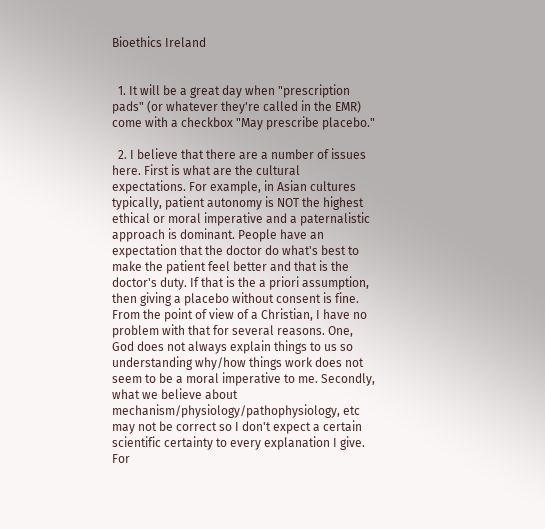Bioethics Ireland


  1. It will be a great day when "prescription pads" (or whatever they're called in the EMR) come with a checkbox "May prescribe placebo."

  2. I believe that there are a number of issues here. First is what are the cultural expectations. For example, in Asian cultures typically, patient autonomy is NOT the highest ethical or moral imperative and a paternalistic approach is dominant. People have an expectation that the doctor do what's best to make the patient feel better and that is the doctor's duty. If that is the a priori assumption, then giving a placebo without consent is fine. From the point of view of a Christian, I have no problem with that for several reasons. One, God does not always explain things to us so understanding why/how things work does not seem to be a moral imperative to me. Secondly, what we believe about mechanism/physiology/pathophysiology, etc may not be correct so I don't expect a certain scientific certainty to every explanation I give. For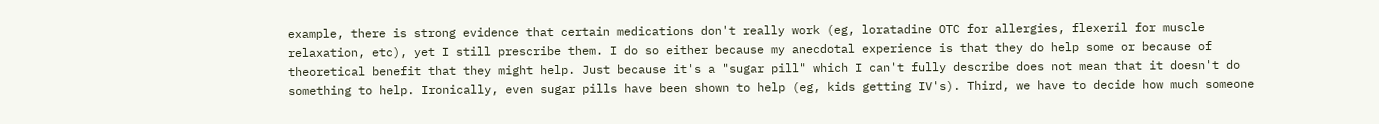example, there is strong evidence that certain medications don't really work (eg, loratadine OTC for allergies, flexeril for muscle relaxation, etc), yet I still prescribe them. I do so either because my anecdotal experience is that they do help some or because of theoretical benefit that they might help. Just because it's a "sugar pill" which I can't fully describe does not mean that it doesn't do something to help. Ironically, even sugar pills have been shown to help (eg, kids getting IV's). Third, we have to decide how much someone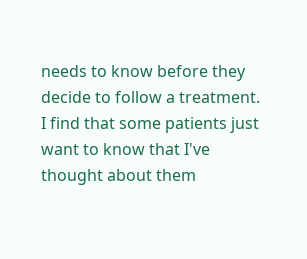needs to know before they decide to follow a treatment. I find that some patients just want to know that I've thought about them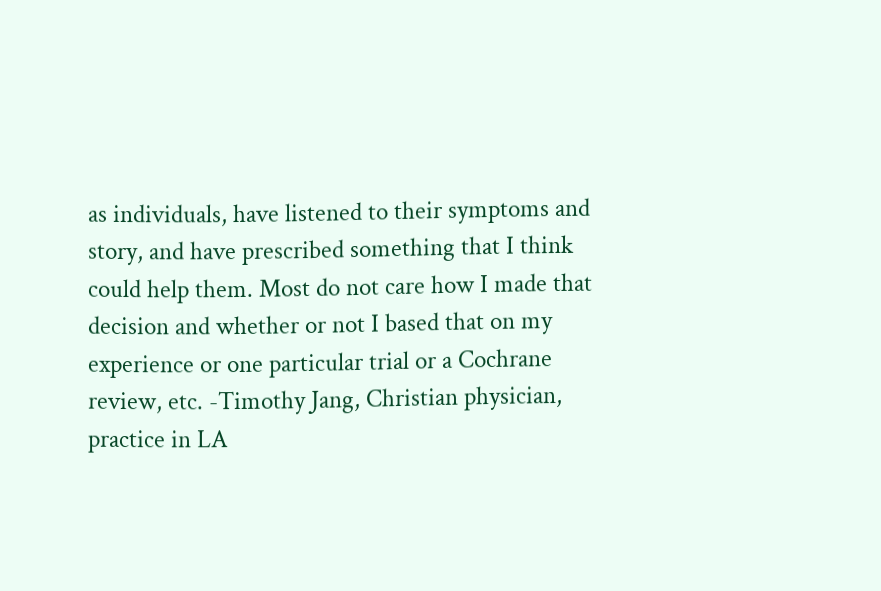as individuals, have listened to their symptoms and story, and have prescribed something that I think could help them. Most do not care how I made that decision and whether or not I based that on my experience or one particular trial or a Cochrane review, etc. -Timothy Jang, Christian physician, practice in LA